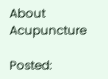About Acupuncture

Posted: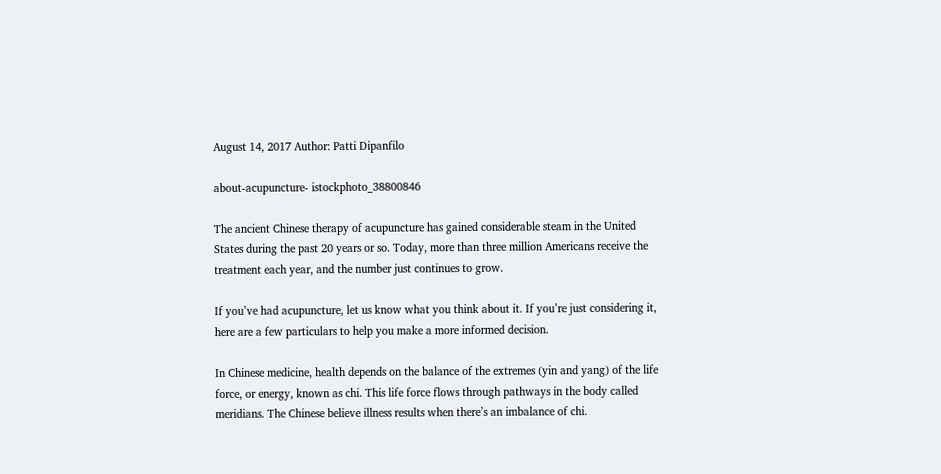August 14, 2017 Author: Patti Dipanfilo

about-acupuncture- istockphoto_38800846

The ancient Chinese therapy of acupuncture has gained considerable steam in the United States during the past 20 years or so. Today, more than three million Americans receive the treatment each year, and the number just continues to grow.

If you’ve had acupuncture, let us know what you think about it. If you’re just considering it, here are a few particulars to help you make a more informed decision.

In Chinese medicine, health depends on the balance of the extremes (yin and yang) of the life force, or energy, known as chi. This life force flows through pathways in the body called meridians. The Chinese believe illness results when there’s an imbalance of chi.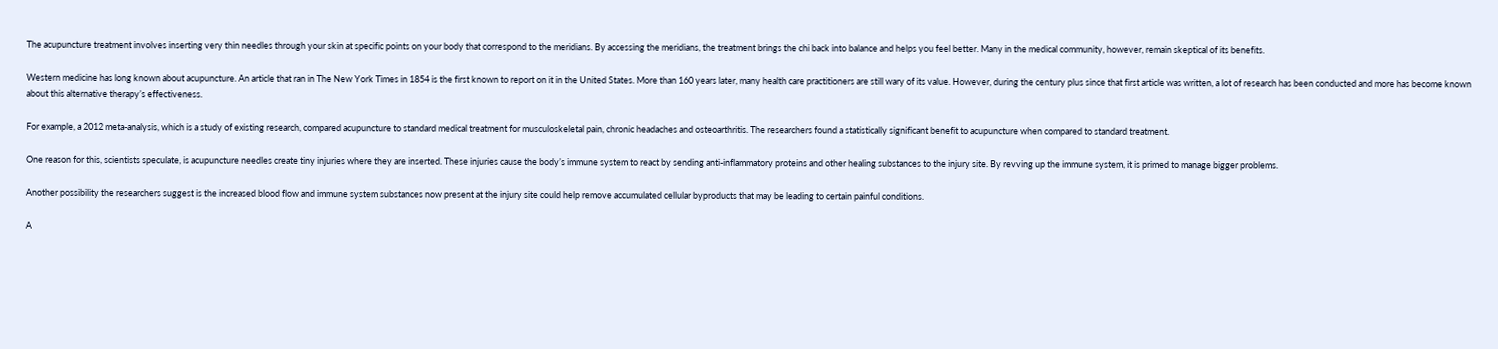The acupuncture treatment involves inserting very thin needles through your skin at specific points on your body that correspond to the meridians. By accessing the meridians, the treatment brings the chi back into balance and helps you feel better. Many in the medical community, however, remain skeptical of its benefits.

Western medicine has long known about acupuncture. An article that ran in The New York Times in 1854 is the first known to report on it in the United States. More than 160 years later, many health care practitioners are still wary of its value. However, during the century plus since that first article was written, a lot of research has been conducted and more has become known about this alternative therapy’s effectiveness.

For example, a 2012 meta-analysis, which is a study of existing research, compared acupuncture to standard medical treatment for musculoskeletal pain, chronic headaches and osteoarthritis. The researchers found a statistically significant benefit to acupuncture when compared to standard treatment.

One reason for this, scientists speculate, is acupuncture needles create tiny injuries where they are inserted. These injuries cause the body’s immune system to react by sending anti-inflammatory proteins and other healing substances to the injury site. By revving up the immune system, it is primed to manage bigger problems.

Another possibility the researchers suggest is the increased blood flow and immune system substances now present at the injury site could help remove accumulated cellular byproducts that may be leading to certain painful conditions.

A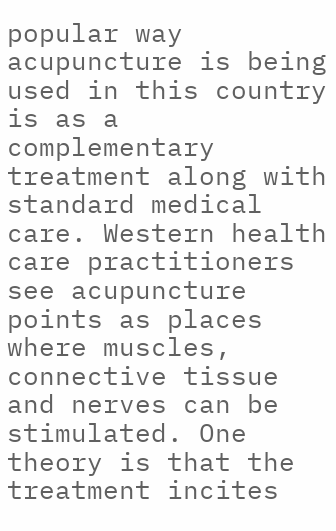popular way acupuncture is being used in this country is as a complementary treatment along with standard medical care. Western health care practitioners see acupuncture points as places where muscles, connective tissue and nerves can be stimulated. One theory is that the treatment incites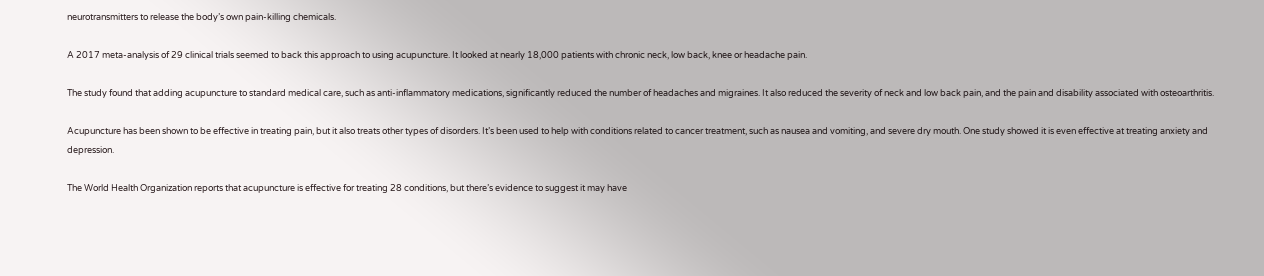neurotransmitters to release the body’s own pain-killing chemicals.

A 2017 meta-analysis of 29 clinical trials seemed to back this approach to using acupuncture. It looked at nearly 18,000 patients with chronic neck, low back, knee or headache pain.

The study found that adding acupuncture to standard medical care, such as anti-inflammatory medications, significantly reduced the number of headaches and migraines. It also reduced the severity of neck and low back pain, and the pain and disability associated with osteoarthritis.

Acupuncture has been shown to be effective in treating pain, but it also treats other types of disorders. It’s been used to help with conditions related to cancer treatment, such as nausea and vomiting, and severe dry mouth. One study showed it is even effective at treating anxiety and depression.

The World Health Organization reports that acupuncture is effective for treating 28 conditions, but there’s evidence to suggest it may have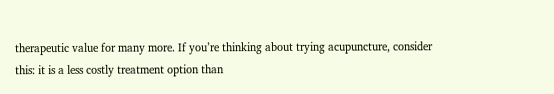therapeutic value for many more. If you’re thinking about trying acupuncture, consider this: it is a less costly treatment option than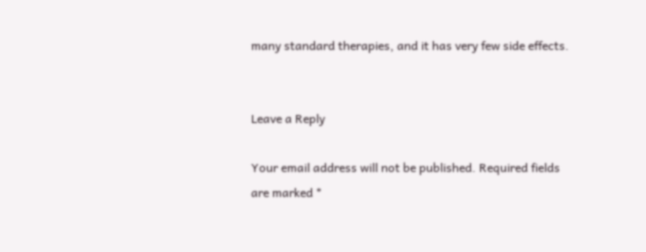many standard therapies, and it has very few side effects.


Leave a Reply

Your email address will not be published. Required fields are marked *